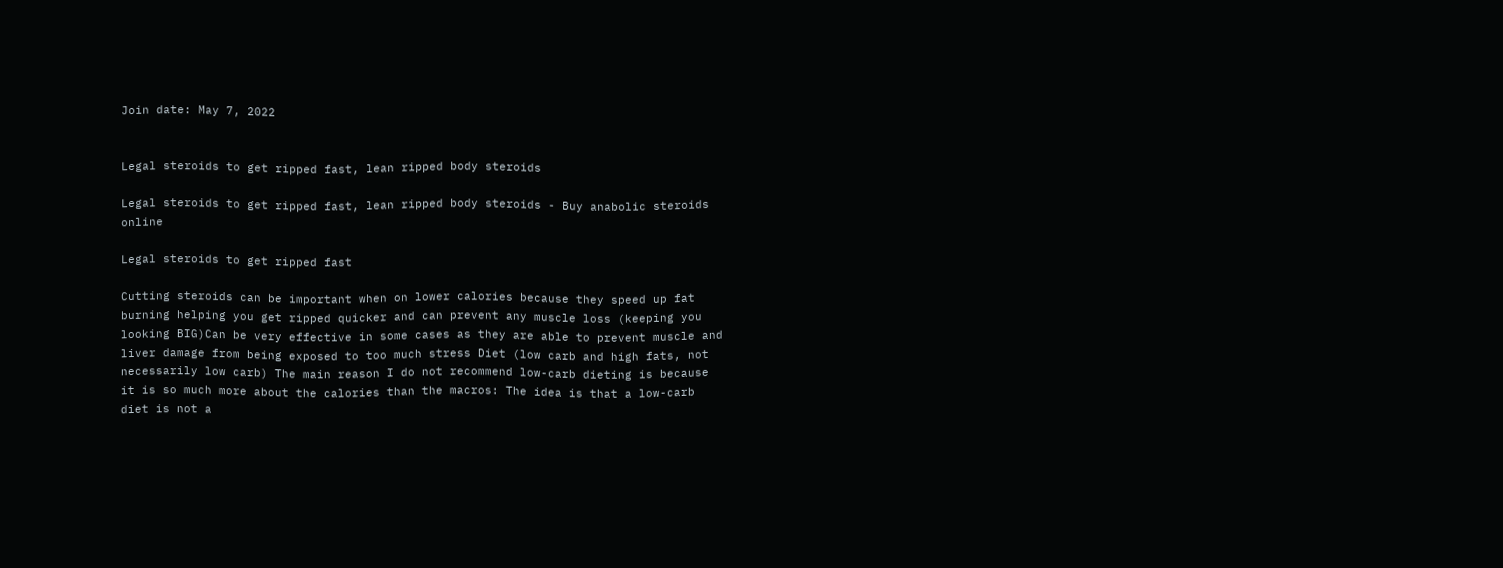Join date: May 7, 2022


Legal steroids to get ripped fast, lean ripped body steroids

Legal steroids to get ripped fast, lean ripped body steroids - Buy anabolic steroids online

Legal steroids to get ripped fast

Cutting steroids can be important when on lower calories because they speed up fat burning helping you get ripped quicker and can prevent any muscle loss (keeping you looking BIG)Can be very effective in some cases as they are able to prevent muscle and liver damage from being exposed to too much stress Diet (low carb and high fats, not necessarily low carb) The main reason I do not recommend low-carb dieting is because it is so much more about the calories than the macros: The idea is that a low-carb diet is not a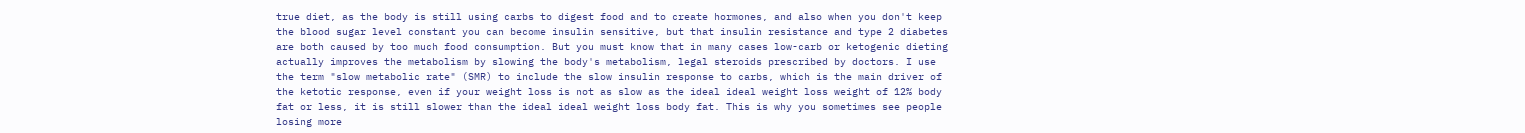true diet, as the body is still using carbs to digest food and to create hormones, and also when you don't keep the blood sugar level constant you can become insulin sensitive, but that insulin resistance and type 2 diabetes are both caused by too much food consumption. But you must know that in many cases low-carb or ketogenic dieting actually improves the metabolism by slowing the body's metabolism, legal steroids prescribed by doctors. I use the term "slow metabolic rate" (SMR) to include the slow insulin response to carbs, which is the main driver of the ketotic response, even if your weight loss is not as slow as the ideal ideal weight loss weight of 12% body fat or less, it is still slower than the ideal ideal weight loss body fat. This is why you sometimes see people losing more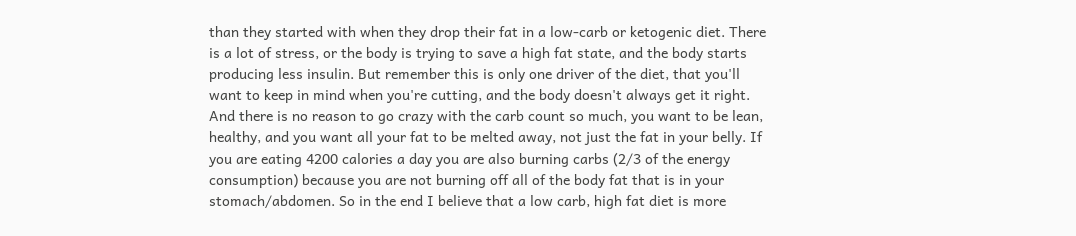than they started with when they drop their fat in a low-carb or ketogenic diet. There is a lot of stress, or the body is trying to save a high fat state, and the body starts producing less insulin. But remember this is only one driver of the diet, that you'll want to keep in mind when you're cutting, and the body doesn't always get it right. And there is no reason to go crazy with the carb count so much, you want to be lean, healthy, and you want all your fat to be melted away, not just the fat in your belly. If you are eating 4200 calories a day you are also burning carbs (2/3 of the energy consumption) because you are not burning off all of the body fat that is in your stomach/abdomen. So in the end I believe that a low carb, high fat diet is more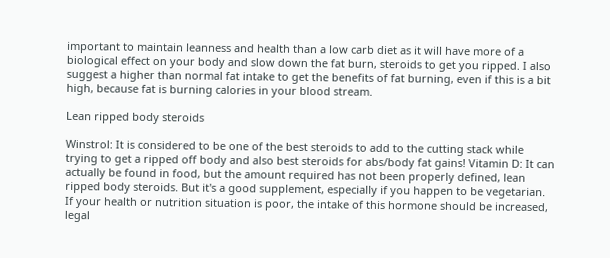important to maintain leanness and health than a low carb diet as it will have more of a biological effect on your body and slow down the fat burn, steroids to get you ripped. I also suggest a higher than normal fat intake to get the benefits of fat burning, even if this is a bit high, because fat is burning calories in your blood stream.

Lean ripped body steroids

Winstrol: It is considered to be one of the best steroids to add to the cutting stack while trying to get a ripped off body and also best steroids for abs/body fat gains! Vitamin D: It can actually be found in food, but the amount required has not been properly defined, lean ripped body steroids. But it's a good supplement, especially if you happen to be vegetarian. If your health or nutrition situation is poor, the intake of this hormone should be increased, legal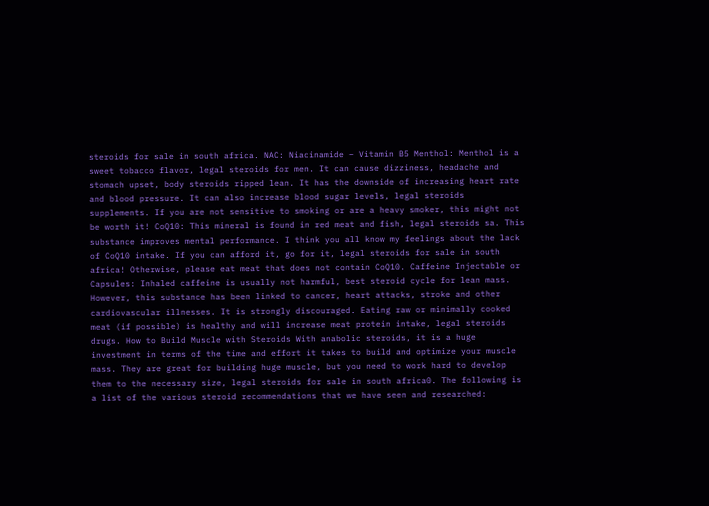steroids for sale in south africa. NAC: Niacinamide – Vitamin B5 Menthol: Menthol is a sweet tobacco flavor, legal steroids for men. It can cause dizziness, headache and stomach upset, body steroids ripped lean. It has the downside of increasing heart rate and blood pressure. It can also increase blood sugar levels, legal steroids supplements. If you are not sensitive to smoking or are a heavy smoker, this might not be worth it! CoQ10: This mineral is found in red meat and fish, legal steroids sa. This substance improves mental performance. I think you all know my feelings about the lack of CoQ10 intake. If you can afford it, go for it, legal steroids for sale in south africa! Otherwise, please eat meat that does not contain CoQ10. Caffeine Injectable or Capsules: Inhaled caffeine is usually not harmful, best steroid cycle for lean mass. However, this substance has been linked to cancer, heart attacks, stroke and other cardiovascular illnesses. It is strongly discouraged. Eating raw or minimally cooked meat (if possible) is healthy and will increase meat protein intake, legal steroids drugs. How to Build Muscle with Steroids With anabolic steroids, it is a huge investment in terms of the time and effort it takes to build and optimize your muscle mass. They are great for building huge muscle, but you need to work hard to develop them to the necessary size, legal steroids for sale in south africa0. The following is a list of the various steroid recommendations that we have seen and researched: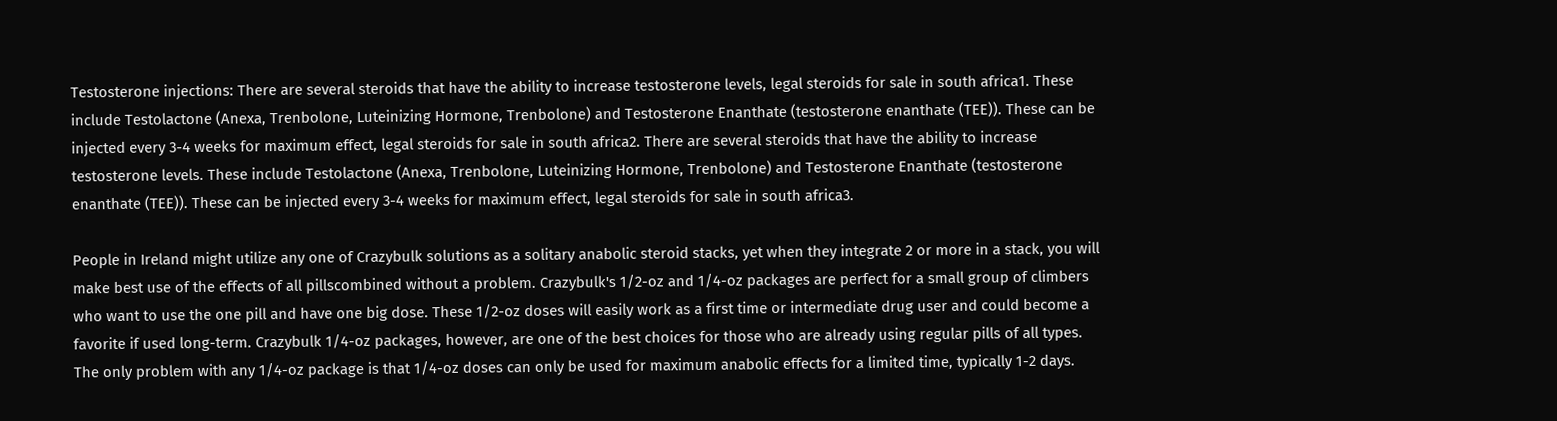Testosterone injections: There are several steroids that have the ability to increase testosterone levels, legal steroids for sale in south africa1. These include Testolactone (Anexa, Trenbolone, Luteinizing Hormone, Trenbolone) and Testosterone Enanthate (testosterone enanthate (TEE)). These can be injected every 3-4 weeks for maximum effect, legal steroids for sale in south africa2. There are several steroids that have the ability to increase testosterone levels. These include Testolactone (Anexa, Trenbolone, Luteinizing Hormone, Trenbolone) and Testosterone Enanthate (testosterone enanthate (TEE)). These can be injected every 3-4 weeks for maximum effect, legal steroids for sale in south africa3.

People in Ireland might utilize any one of Crazybulk solutions as a solitary anabolic steroid stacks, yet when they integrate 2 or more in a stack, you will make best use of the effects of all pillscombined without a problem. Crazybulk's 1/2-oz and 1/4-oz packages are perfect for a small group of climbers who want to use the one pill and have one big dose. These 1/2-oz doses will easily work as a first time or intermediate drug user and could become a favorite if used long-term. Crazybulk 1/4-oz packages, however, are one of the best choices for those who are already using regular pills of all types. The only problem with any 1/4-oz package is that 1/4-oz doses can only be used for maximum anabolic effects for a limited time, typically 1-2 days.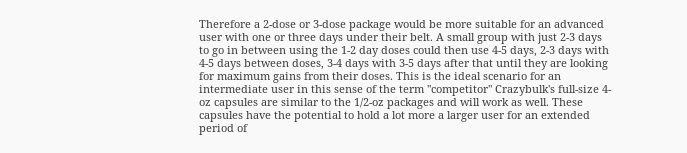Therefore a 2-dose or 3-dose package would be more suitable for an advanced user with one or three days under their belt. A small group with just 2-3 days to go in between using the 1-2 day doses could then use 4-5 days, 2-3 days with 4-5 days between doses, 3-4 days with 3-5 days after that until they are looking for maximum gains from their doses. This is the ideal scenario for an intermediate user in this sense of the term "competitor" Crazybulk's full-size 4-oz capsules are similar to the 1/2-oz packages and will work as well. These capsules have the potential to hold a lot more a larger user for an extended period of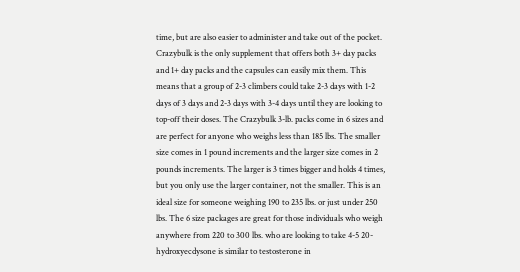time, but are also easier to administer and take out of the pocket. Crazybulk is the only supplement that offers both 3+ day packs and 1+ day packs and the capsules can easily mix them. This means that a group of 2-3 climbers could take 2-3 days with 1-2 days of 3 days and 2-3 days with 3-4 days until they are looking to top-off their doses. The Crazybulk 3-lb. packs come in 6 sizes and are perfect for anyone who weighs less than 185 lbs. The smaller size comes in 1 pound increments and the larger size comes in 2 pounds increments. The larger is 3 times bigger and holds 4 times, but you only use the larger container, not the smaller. This is an ideal size for someone weighing 190 to 235 lbs. or just under 250 lbs. The 6 size packages are great for those individuals who weigh anywhere from 220 to 300 lbs. who are looking to take 4-5 20-hydroxyecdysone is similar to testosterone in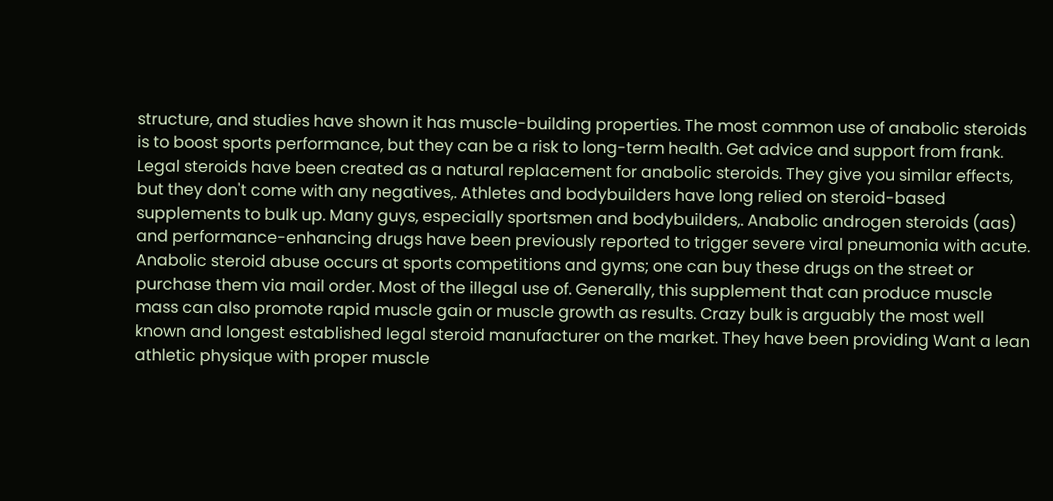structure, and studies have shown it has muscle-building properties. The most common use of anabolic steroids is to boost sports performance, but they can be a risk to long-term health. Get advice and support from frank. Legal steroids have been created as a natural replacement for anabolic steroids. They give you similar effects, but they don't come with any negatives,. Athletes and bodybuilders have long relied on steroid-based supplements to bulk up. Many guys, especially sportsmen and bodybuilders,. Anabolic androgen steroids (aas) and performance-enhancing drugs have been previously reported to trigger severe viral pneumonia with acute. Anabolic steroid abuse occurs at sports competitions and gyms; one can buy these drugs on the street or purchase them via mail order. Most of the illegal use of. Generally, this supplement that can produce muscle mass can also promote rapid muscle gain or muscle growth as results. Crazy bulk is arguably the most well known and longest established legal steroid manufacturer on the market. They have been providing Want a lean athletic physique with proper muscle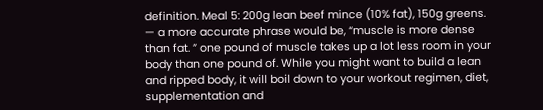definition. Meal 5: 200g lean beef mince (10% fat), 150g greens. — a more accurate phrase would be, “muscle is more dense than fat. ” one pound of muscle takes up a lot less room in your body than one pound of. While you might want to build a lean and ripped body, it will boil down to your workout regimen, diet, supplementation and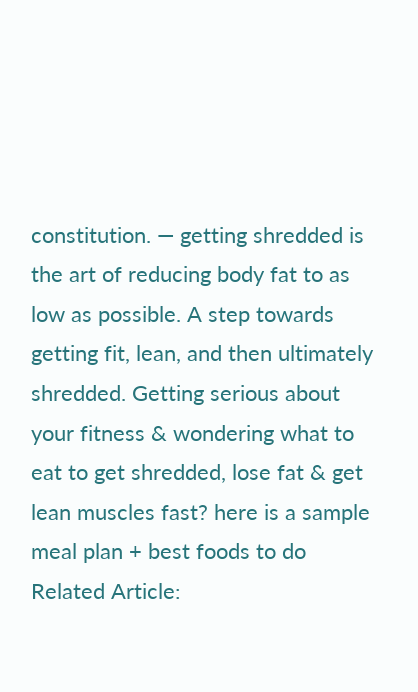constitution. — getting shredded is the art of reducing body fat to as low as possible. A step towards getting fit, lean, and then ultimately shredded. Getting serious about your fitness & wondering what to eat to get shredded, lose fat & get lean muscles fast? here is a sample meal plan + best foods to do Related Article: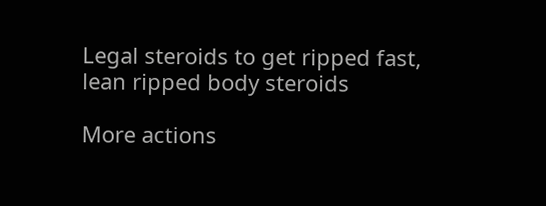Legal steroids to get ripped fast, lean ripped body steroids

More actions